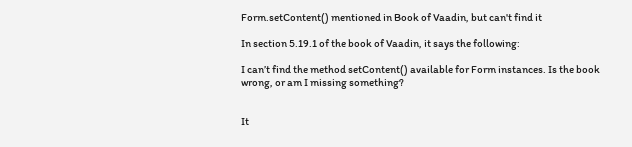Form.setContent() mentioned in Book of Vaadin, but can't find it

In section 5.19.1 of the book of Vaadin, it says the following:

I can’t find the method setContent() available for Form instances. Is the book wrong, or am I missing something?


It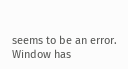seems to be an error. Window has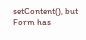setContent(), but Form has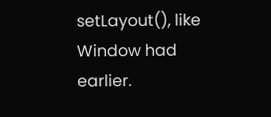setLayout(), like Window had earlier.